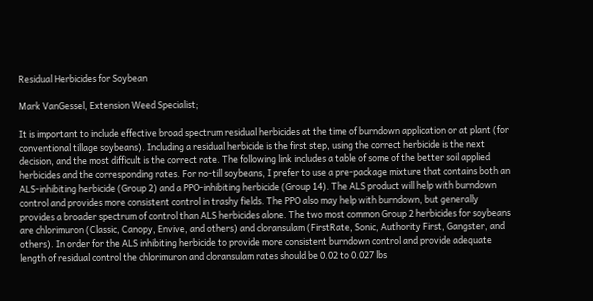Residual Herbicides for Soybean

Mark VanGessel, Extension Weed Specialist;

It is important to include effective broad spectrum residual herbicides at the time of burndown application or at plant (for conventional tillage soybeans). Including a residual herbicide is the first step, using the correct herbicide is the next decision, and the most difficult is the correct rate. The following link includes a table of some of the better soil applied herbicides and the corresponding rates. For no-till soybeans, I prefer to use a pre-package mixture that contains both an ALS-inhibiting herbicide (Group 2) and a PPO-inhibiting herbicide (Group 14). The ALS product will help with burndown control and provides more consistent control in trashy fields. The PPO also may help with burndown, but generally provides a broader spectrum of control than ALS herbicides alone. The two most common Group 2 herbicides for soybeans are chlorimuron (Classic, Canopy, Envive, and others) and cloransulam (FirstRate, Sonic, Authority First, Gangster, and others). In order for the ALS inhibiting herbicide to provide more consistent burndown control and provide adequate length of residual control the chlorimuron and cloransulam rates should be 0.02 to 0.027 lbs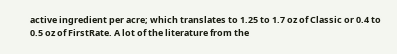active ingredient per acre; which translates to 1.25 to 1.7 oz of Classic or 0.4 to 0.5 oz of FirstRate. A lot of the literature from the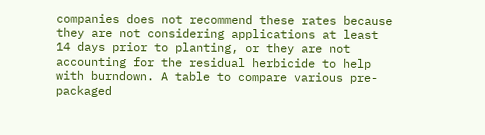companies does not recommend these rates because they are not considering applications at least 14 days prior to planting, or they are not accounting for the residual herbicide to help with burndown. A table to compare various pre-packaged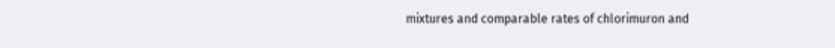mixtures and comparable rates of chlorimuron and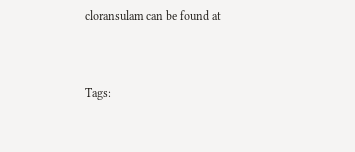cloransulam can be found at


Tags: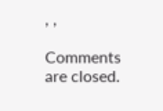, ,

Comments are closed.